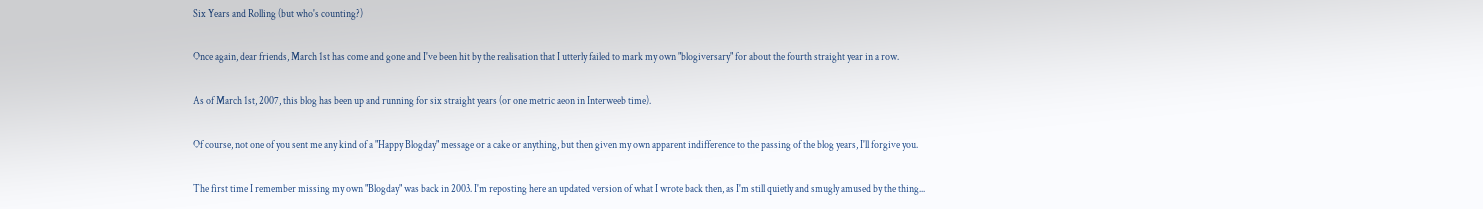Six Years and Rolling (but who's counting?)

Once again, dear friends, March 1st has come and gone and I've been hit by the realisation that I utterly failed to mark my own "blogiversary" for about the fourth straight year in a row.

As of March 1st, 2007, this blog has been up and running for six straight years (or one metric aeon in Interweeb time).

Of course, not one of you sent me any kind of a "Happy Blogday" message or a cake or anything, but then given my own apparent indifference to the passing of the blog years, I'll forgive you.

The first time I remember missing my own "Blogday" was back in 2003. I'm reposting here an updated version of what I wrote back then, as I'm still quietly and smugly amused by the thing...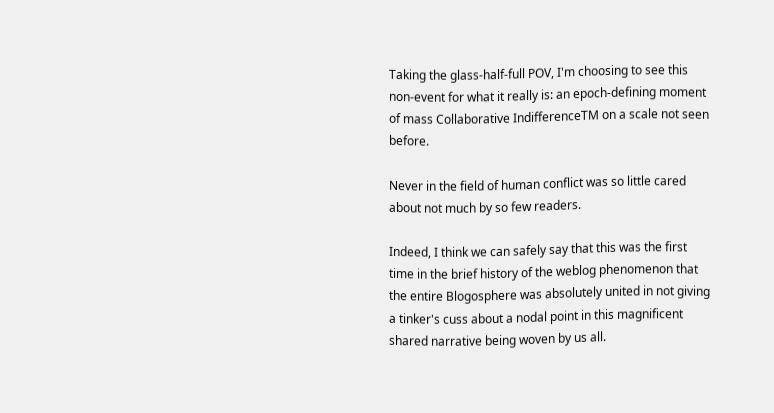Taking the glass-half-full POV, I'm choosing to see this non-event for what it really is: an epoch-defining moment of mass Collaborative IndifferenceTM on a scale not seen before.

Never in the field of human conflict was so little cared about not much by so few readers.

Indeed, I think we can safely say that this was the first time in the brief history of the weblog phenomenon that the entire Blogosphere was absolutely united in not giving a tinker's cuss about a nodal point in this magnificent shared narrative being woven by us all.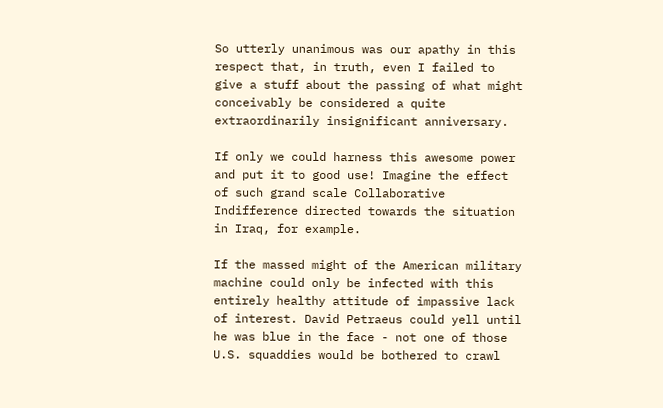So utterly unanimous was our apathy in this respect that, in truth, even I failed to give a stuff about the passing of what might conceivably be considered a quite extraordinarily insignificant anniversary.

If only we could harness this awesome power and put it to good use! Imagine the effect of such grand scale Collaborative Indifference directed towards the situation in Iraq, for example.

If the massed might of the American military machine could only be infected with this entirely healthy attitude of impassive lack of interest. David Petraeus could yell until he was blue in the face - not one of those U.S. squaddies would be bothered to crawl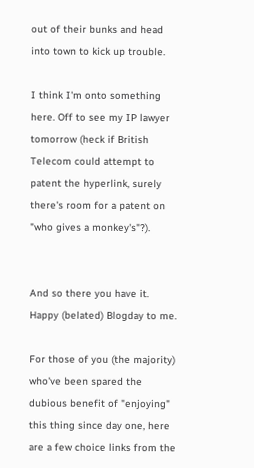out of their bunks and head into town to kick up trouble.

I think I'm onto something here. Off to see my IP lawyer tomorrow (heck if British Telecom could attempt to patent the hyperlink, surely there's room for a patent on "who gives a monkey's"?).


And so there you have it. Happy (belated) Blogday to me.

For those of you (the majority) who've been spared the dubious benefit of "enjoying" this thing since day one, here are a few choice links from the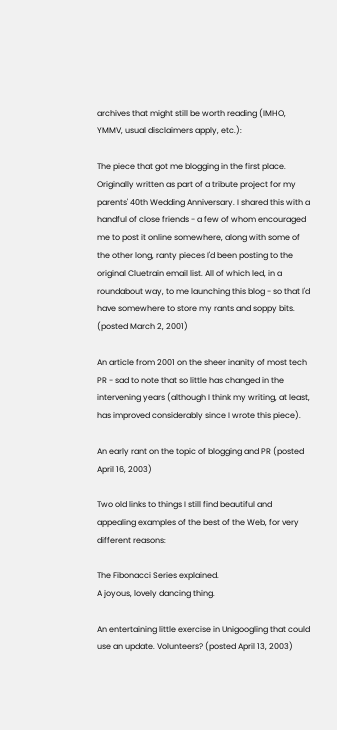archives that might still be worth reading (IMHO, YMMV, usual disclaimers apply, etc.):

The piece that got me blogging in the first place. Originally written as part of a tribute project for my parents' 40th Wedding Anniversary. I shared this with a handful of close friends - a few of whom encouraged me to post it online somewhere, along with some of the other long, ranty pieces I'd been posting to the original Cluetrain email list. All of which led, in a roundabout way, to me launching this blog - so that I'd have somewhere to store my rants and soppy bits. (posted March 2, 2001)

An article from 2001 on the sheer inanity of most tech PR - sad to note that so little has changed in the intervening years (although I think my writing, at least, has improved considerably since I wrote this piece).

An early rant on the topic of blogging and PR (posted April 16, 2003)

Two old links to things I still find beautiful and appealing examples of the best of the Web, for very different reasons:

The Fibonacci Series explained.
A joyous, lovely dancing thing.

An entertaining little exercise in Unigoogling that could use an update. Volunteers? (posted April 13, 2003)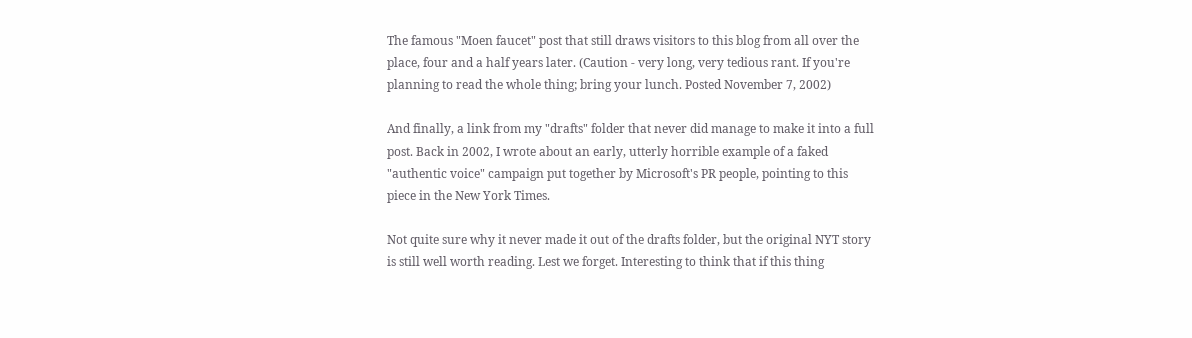The famous "Moen faucet" post that still draws visitors to this blog from all over the place, four and a half years later. (Caution - very long, very tedious rant. If you're planning to read the whole thing; bring your lunch. Posted November 7, 2002)

And finally, a link from my "drafts" folder that never did manage to make it into a full post. Back in 2002, I wrote about an early, utterly horrible example of a faked "authentic voice" campaign put together by Microsoft's PR people, pointing to this piece in the New York Times.

Not quite sure why it never made it out of the drafts folder, but the original NYT story is still well worth reading. Lest we forget. Interesting to think that if this thing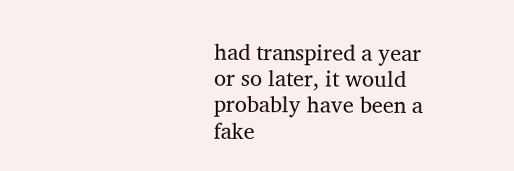had transpired a year or so later, it would probably have been a fake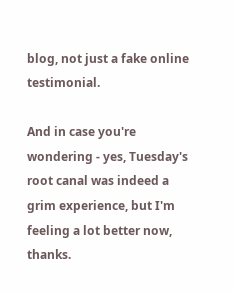blog, not just a fake online testimonial.

And in case you're wondering - yes, Tuesday's root canal was indeed a grim experience, but I'm feeling a lot better now, thanks.